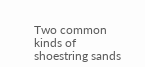Two common kinds of shoestring sands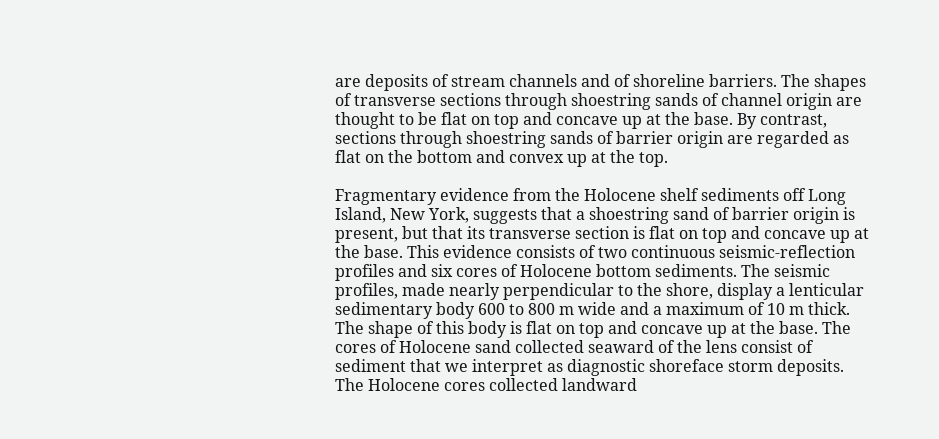are deposits of stream channels and of shoreline barriers. The shapes of transverse sections through shoestring sands of channel origin are thought to be flat on top and concave up at the base. By contrast, sections through shoestring sands of barrier origin are regarded as flat on the bottom and convex up at the top.

Fragmentary evidence from the Holocene shelf sediments off Long Island, New York, suggests that a shoestring sand of barrier origin is present, but that its transverse section is flat on top and concave up at the base. This evidence consists of two continuous seismic-reflection profiles and six cores of Holocene bottom sediments. The seismic profiles, made nearly perpendicular to the shore, display a lenticular sedimentary body 600 to 800 m wide and a maximum of 10 m thick. The shape of this body is flat on top and concave up at the base. The cores of Holocene sand collected seaward of the lens consist of sediment that we interpret as diagnostic shoreface storm deposits. The Holocene cores collected landward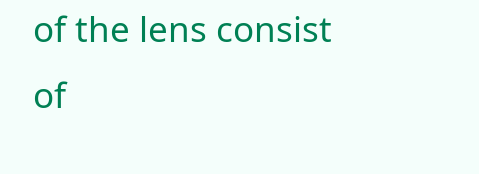of the lens consist of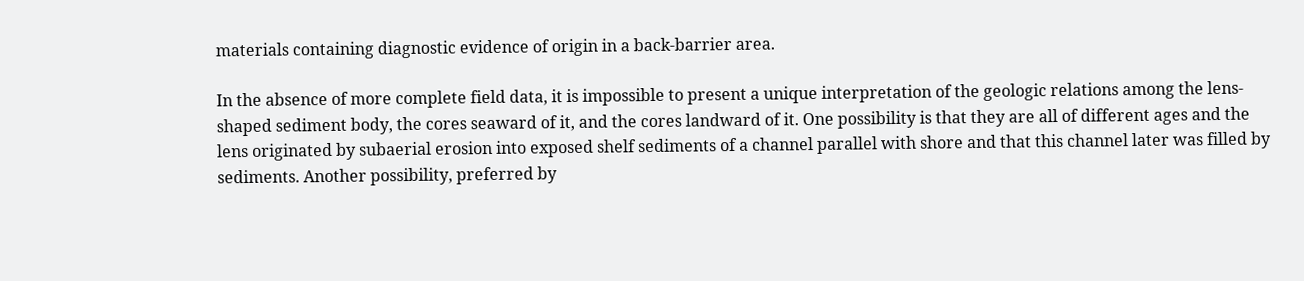materials containing diagnostic evidence of origin in a back-barrier area.

In the absence of more complete field data, it is impossible to present a unique interpretation of the geologic relations among the lens-shaped sediment body, the cores seaward of it, and the cores landward of it. One possibility is that they are all of different ages and the lens originated by subaerial erosion into exposed shelf sediments of a channel parallel with shore and that this channel later was filled by sediments. Another possibility, preferred by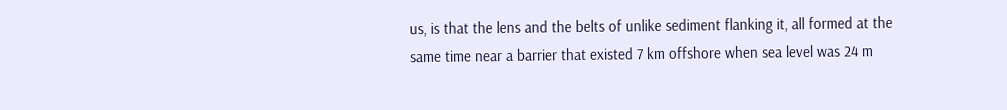us, is that the lens and the belts of unlike sediment flanking it, all formed at the same time near a barrier that existed 7 km offshore when sea level was 24 m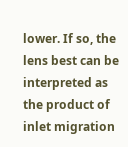lower. If so, the lens best can be interpreted as the product of inlet migration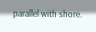parallel with shore.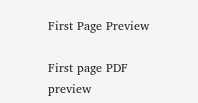First Page Preview

First page PDF preview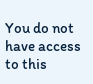You do not have access to this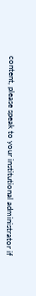content, please speak to your institutional administrator if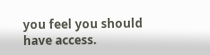you feel you should have access.